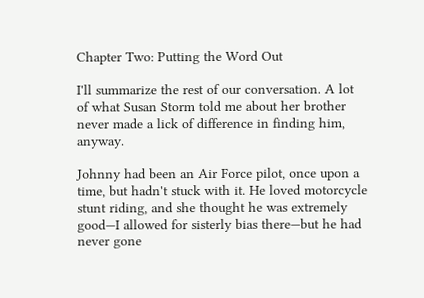Chapter Two: Putting the Word Out

I'll summarize the rest of our conversation. A lot of what Susan Storm told me about her brother never made a lick of difference in finding him, anyway.

Johnny had been an Air Force pilot, once upon a time, but hadn't stuck with it. He loved motorcycle stunt riding, and she thought he was extremely good—I allowed for sisterly bias there—but he had never gone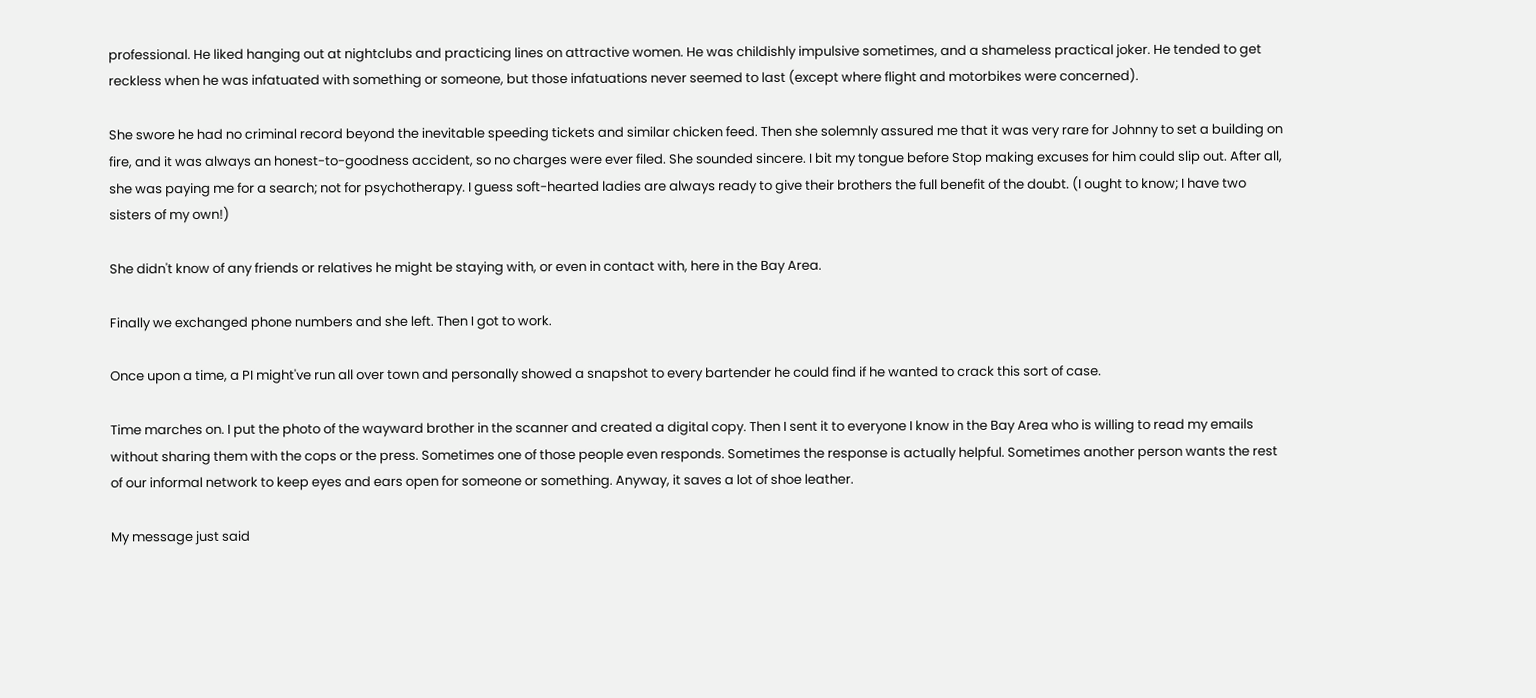professional. He liked hanging out at nightclubs and practicing lines on attractive women. He was childishly impulsive sometimes, and a shameless practical joker. He tended to get reckless when he was infatuated with something or someone, but those infatuations never seemed to last (except where flight and motorbikes were concerned).

She swore he had no criminal record beyond the inevitable speeding tickets and similar chicken feed. Then she solemnly assured me that it was very rare for Johnny to set a building on fire, and it was always an honest-to-goodness accident, so no charges were ever filed. She sounded sincere. I bit my tongue before Stop making excuses for him could slip out. After all, she was paying me for a search; not for psychotherapy. I guess soft-hearted ladies are always ready to give their brothers the full benefit of the doubt. (I ought to know; I have two sisters of my own!)

She didn't know of any friends or relatives he might be staying with, or even in contact with, here in the Bay Area.

Finally we exchanged phone numbers and she left. Then I got to work.

Once upon a time, a PI might've run all over town and personally showed a snapshot to every bartender he could find if he wanted to crack this sort of case.

Time marches on. I put the photo of the wayward brother in the scanner and created a digital copy. Then I sent it to everyone I know in the Bay Area who is willing to read my emails without sharing them with the cops or the press. Sometimes one of those people even responds. Sometimes the response is actually helpful. Sometimes another person wants the rest of our informal network to keep eyes and ears open for someone or something. Anyway, it saves a lot of shoe leather.

My message just said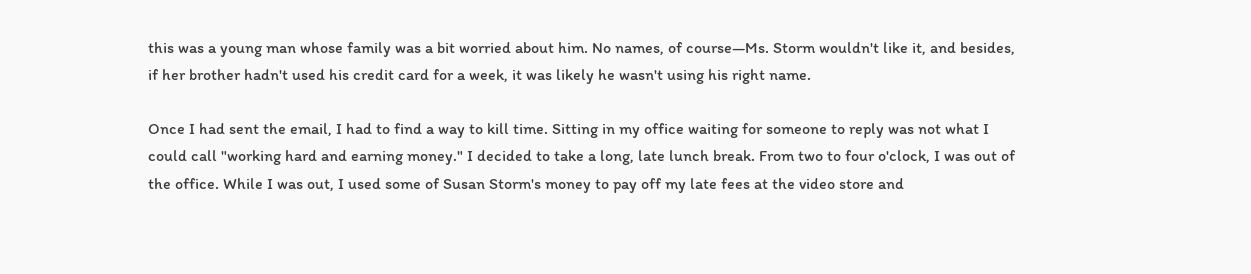this was a young man whose family was a bit worried about him. No names, of course—Ms. Storm wouldn't like it, and besides, if her brother hadn't used his credit card for a week, it was likely he wasn't using his right name.

Once I had sent the email, I had to find a way to kill time. Sitting in my office waiting for someone to reply was not what I could call "working hard and earning money." I decided to take a long, late lunch break. From two to four o'clock, I was out of the office. While I was out, I used some of Susan Storm's money to pay off my late fees at the video store and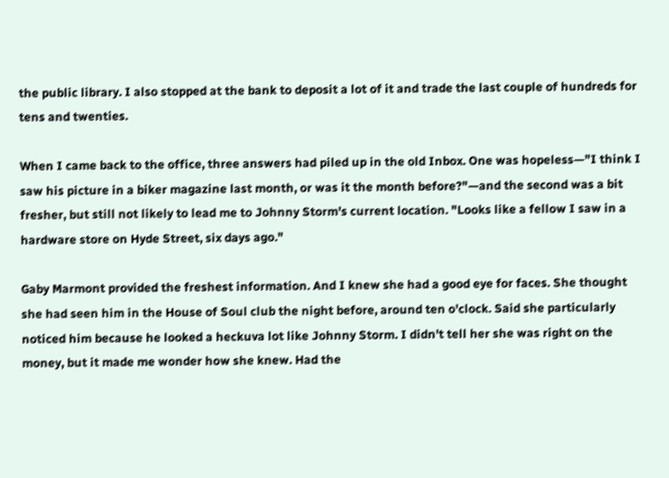the public library. I also stopped at the bank to deposit a lot of it and trade the last couple of hundreds for tens and twenties.

When I came back to the office, three answers had piled up in the old Inbox. One was hopeless—"I think I saw his picture in a biker magazine last month, or was it the month before?"—and the second was a bit fresher, but still not likely to lead me to Johnny Storm's current location. "Looks like a fellow I saw in a hardware store on Hyde Street, six days ago."

Gaby Marmont provided the freshest information. And I knew she had a good eye for faces. She thought she had seen him in the House of Soul club the night before, around ten o'clock. Said she particularly noticed him because he looked a heckuva lot like Johnny Storm. I didn't tell her she was right on the money, but it made me wonder how she knew. Had the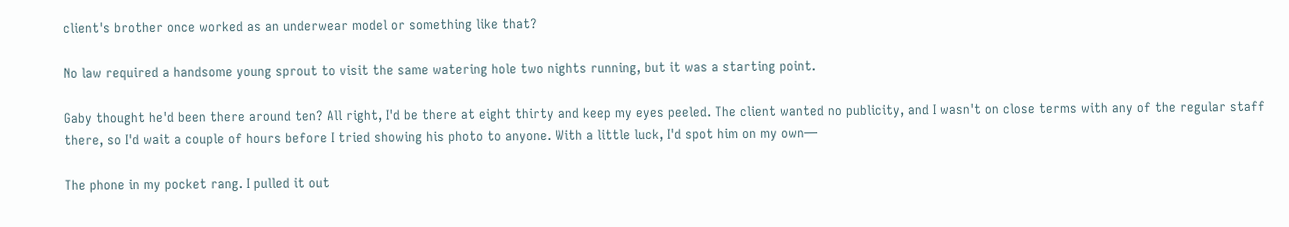client's brother once worked as an underwear model or something like that?

No law required a handsome young sprout to visit the same watering hole two nights running, but it was a starting point.

Gaby thought he'd been there around ten? All right, I'd be there at eight thirty and keep my eyes peeled. The client wanted no publicity, and I wasn't on close terms with any of the regular staff there, so I'd wait a couple of hours before I tried showing his photo to anyone. With a little luck, I'd spot him on my own—

The phone in my pocket rang. I pulled it out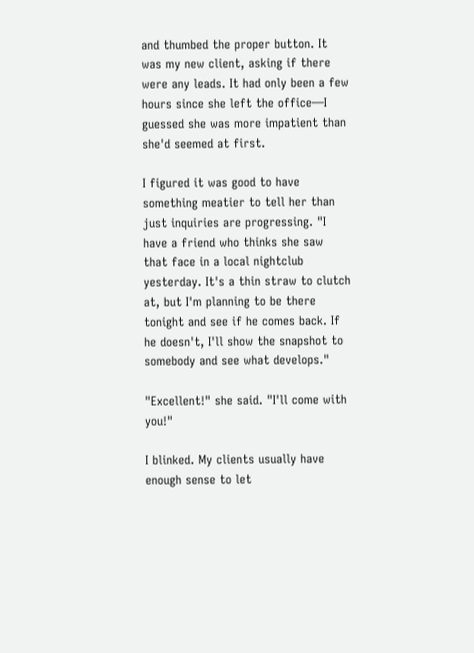and thumbed the proper button. It was my new client, asking if there were any leads. It had only been a few hours since she left the office—I guessed she was more impatient than she'd seemed at first.

I figured it was good to have something meatier to tell her than just inquiries are progressing. "I have a friend who thinks she saw that face in a local nightclub yesterday. It's a thin straw to clutch at, but I'm planning to be there tonight and see if he comes back. If he doesn't, I'll show the snapshot to somebody and see what develops."

"Excellent!" she said. "I'll come with you!"

I blinked. My clients usually have enough sense to let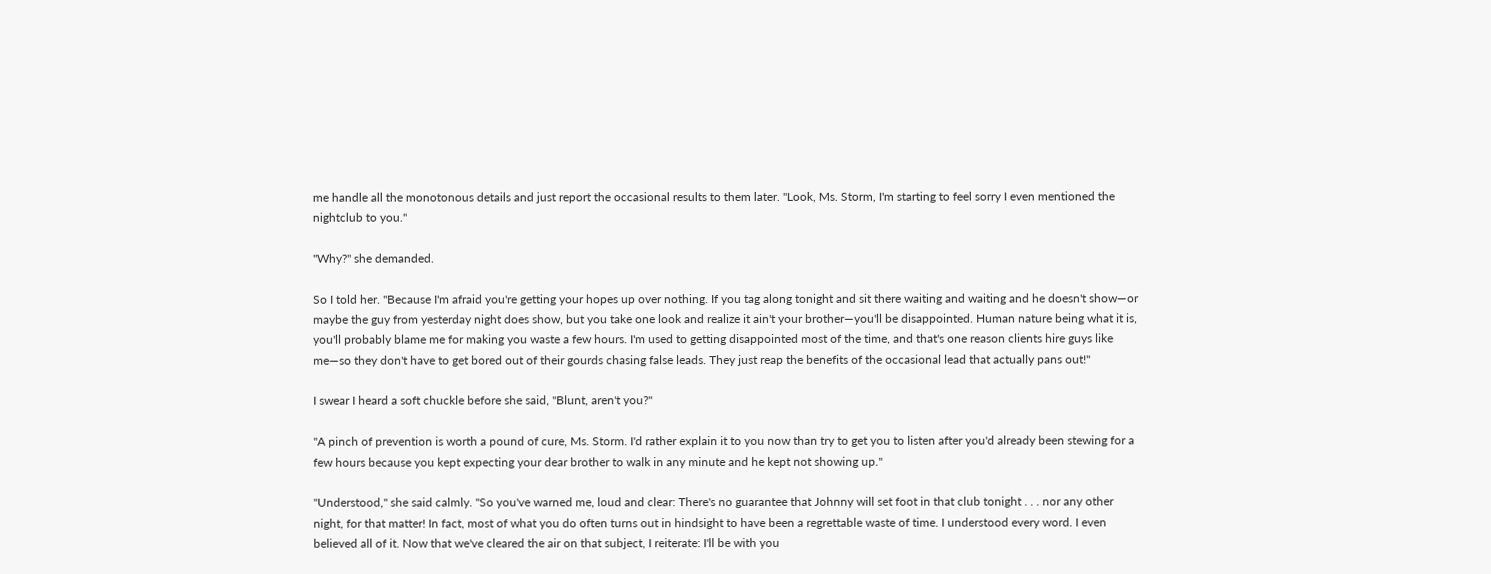me handle all the monotonous details and just report the occasional results to them later. "Look, Ms. Storm, I'm starting to feel sorry I even mentioned the nightclub to you."

"Why?" she demanded.

So I told her. "Because I'm afraid you're getting your hopes up over nothing. If you tag along tonight and sit there waiting and waiting and he doesn't show—or maybe the guy from yesterday night does show, but you take one look and realize it ain't your brother—you'll be disappointed. Human nature being what it is, you'll probably blame me for making you waste a few hours. I'm used to getting disappointed most of the time, and that's one reason clients hire guys like me—so they don't have to get bored out of their gourds chasing false leads. They just reap the benefits of the occasional lead that actually pans out!"

I swear I heard a soft chuckle before she said, "Blunt, aren't you?"

"A pinch of prevention is worth a pound of cure, Ms. Storm. I'd rather explain it to you now than try to get you to listen after you'd already been stewing for a few hours because you kept expecting your dear brother to walk in any minute and he kept not showing up."

"Understood," she said calmly. "So you've warned me, loud and clear: There's no guarantee that Johnny will set foot in that club tonight . . . nor any other night, for that matter! In fact, most of what you do often turns out in hindsight to have been a regrettable waste of time. I understood every word. I even believed all of it. Now that we've cleared the air on that subject, I reiterate: I'll be with you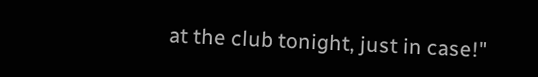at the club tonight, just in case!"